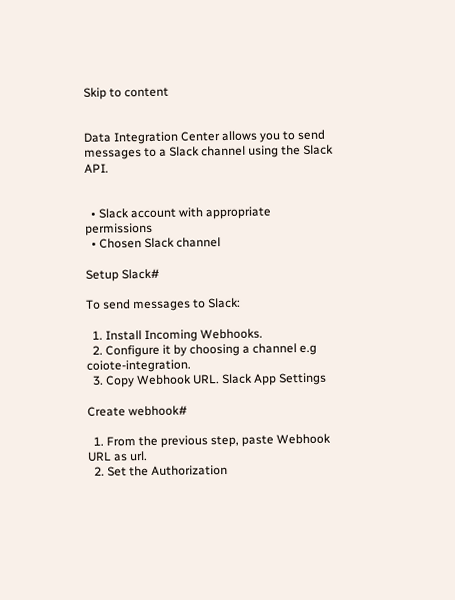Skip to content


Data Integration Center allows you to send messages to a Slack channel using the Slack API.


  • Slack account with appropriate permissions
  • Chosen Slack channel

Setup Slack#

To send messages to Slack:

  1. Install Incoming Webhooks.
  2. Configure it by choosing a channel e.g coiote-integration.
  3. Copy Webhook URL. Slack App Settings

Create webhook#

  1. From the previous step, paste Webhook URL as url.
  2. Set the Authorization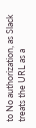to No authorization, as Slack treats the URL as a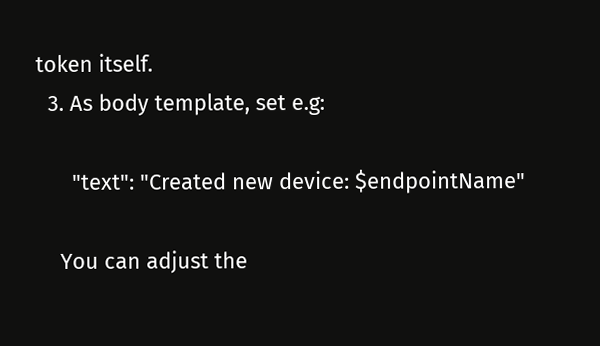token itself.
  3. As body template, set e.g:

      "text": "Created new device: $endpointName"

    You can adjust the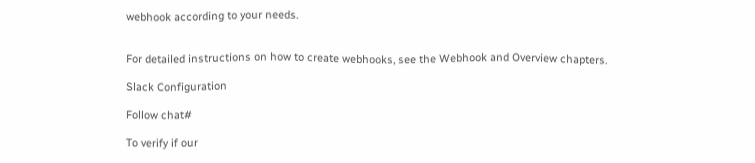webhook according to your needs.


For detailed instructions on how to create webhooks, see the Webhook and Overview chapters.

Slack Configuration

Follow chat#

To verify if our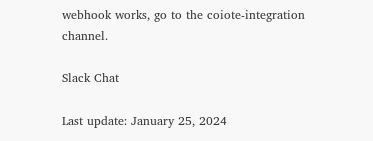webhook works, go to the coiote-integration channel.

Slack Chat

Last update: January 25, 2024